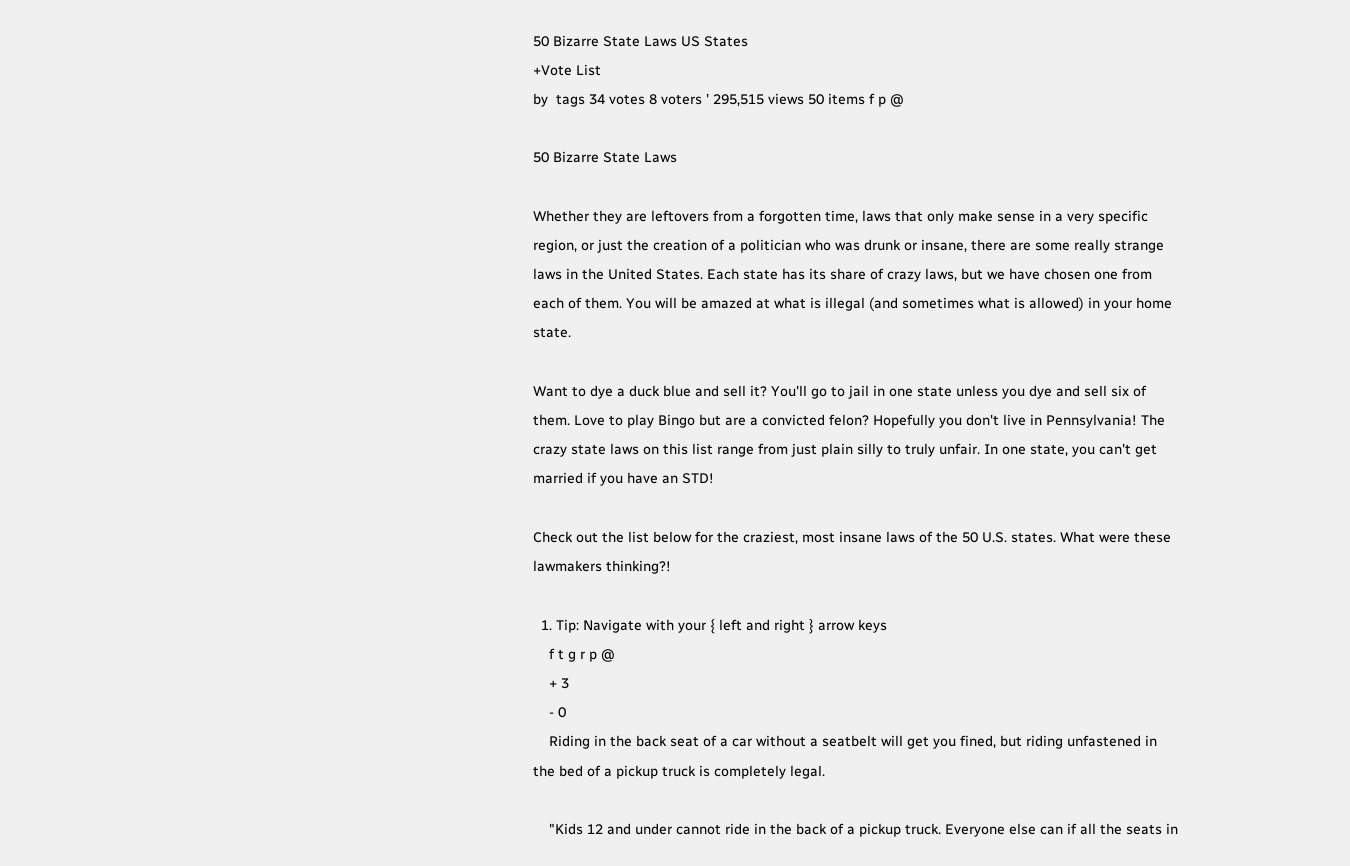50 Bizarre State Laws US States
+Vote List
by  tags 34 votes 8 voters ' 295,515 views 50 items f p @

50 Bizarre State Laws

Whether they are leftovers from a forgotten time, laws that only make sense in a very specific region, or just the creation of a politician who was drunk or insane, there are some really strange laws in the United States. Each state has its share of crazy laws, but we have chosen one from each of them. You will be amazed at what is illegal (and sometimes what is allowed) in your home state.

Want to dye a duck blue and sell it? You'll go to jail in one state unless you dye and sell six of them. Love to play Bingo but are a convicted felon? Hopefully you don't live in Pennsylvania! The crazy state laws on this list range from just plain silly to truly unfair. In one state, you can't get married if you have an STD!

Check out the list below for the craziest, most insane laws of the 50 U.S. states. What were these lawmakers thinking?!

  1. Tip: Navigate with your { left and right } arrow keys
    f t g r p @
    + 3
    - 0
    Riding in the back seat of a car without a seatbelt will get you fined, but riding unfastened in the bed of a pickup truck is completely legal.

    "Kids 12 and under cannot ride in the back of a pickup truck. Everyone else can if all the seats in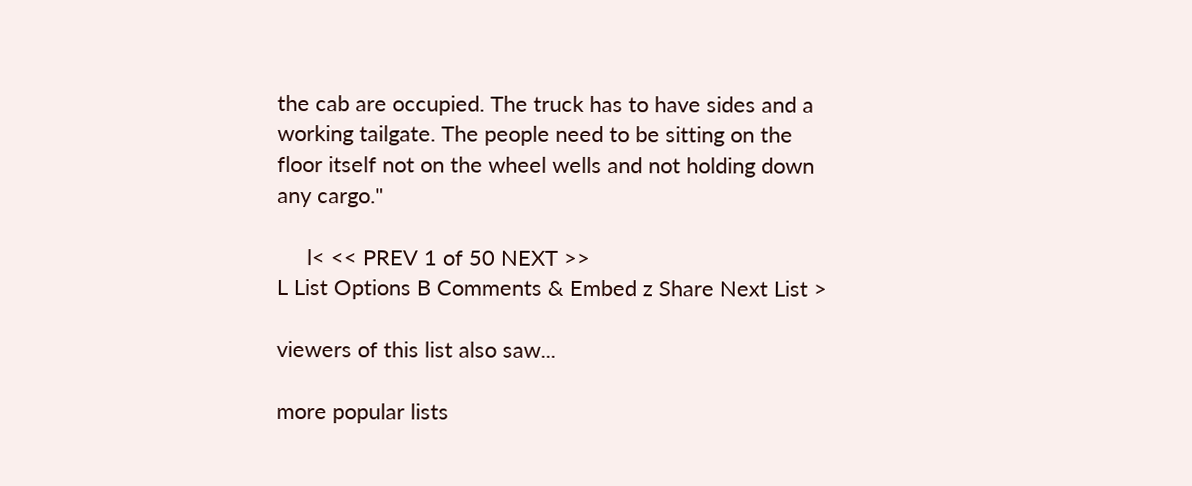the cab are occupied. The truck has to have sides and a working tailgate. The people need to be sitting on the floor itself not on the wheel wells and not holding down any cargo."

     l< << PREV 1 of 50 NEXT >>
L List Options B Comments & Embed z Share Next List >

viewers of this list also saw...

more popular lists